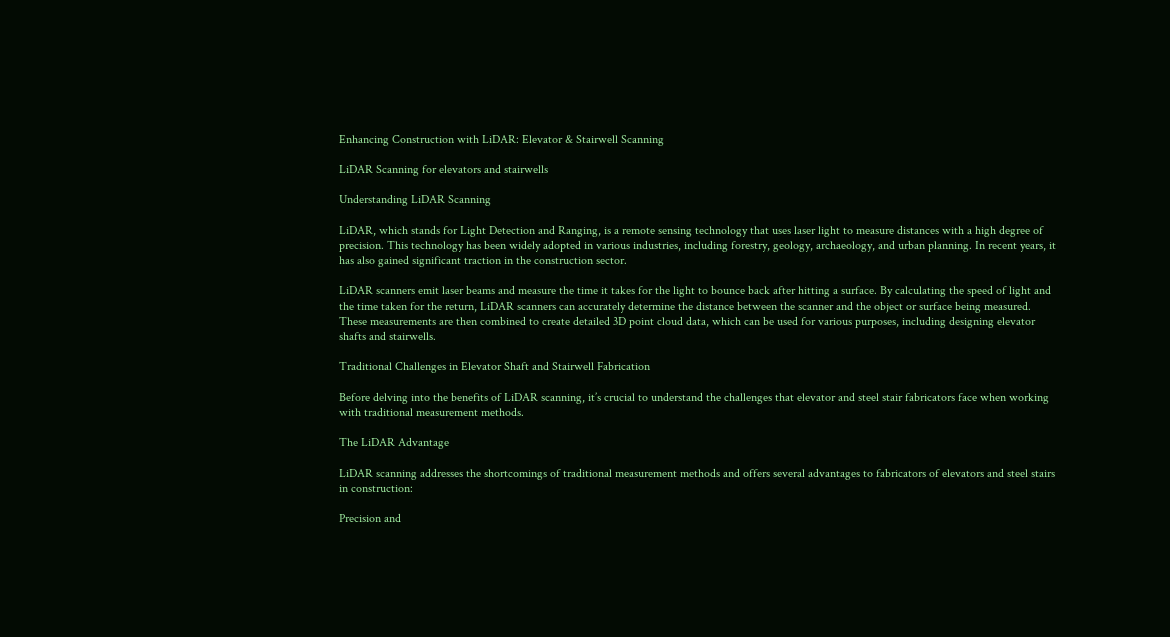Enhancing Construction with LiDAR: Elevator & Stairwell Scanning

LiDAR Scanning for elevators and stairwells

Understanding LiDAR Scanning

LiDAR, which stands for Light Detection and Ranging, is a remote sensing technology that uses laser light to measure distances with a high degree of precision. This technology has been widely adopted in various industries, including forestry, geology, archaeology, and urban planning. In recent years, it has also gained significant traction in the construction sector.

LiDAR scanners emit laser beams and measure the time it takes for the light to bounce back after hitting a surface. By calculating the speed of light and the time taken for the return, LiDAR scanners can accurately determine the distance between the scanner and the object or surface being measured. These measurements are then combined to create detailed 3D point cloud data, which can be used for various purposes, including designing elevator shafts and stairwells.

Traditional Challenges in Elevator Shaft and Stairwell Fabrication

Before delving into the benefits of LiDAR scanning, it’s crucial to understand the challenges that elevator and steel stair fabricators face when working with traditional measurement methods.

The LiDAR Advantage

LiDAR scanning addresses the shortcomings of traditional measurement methods and offers several advantages to fabricators of elevators and steel stairs in construction:

Precision and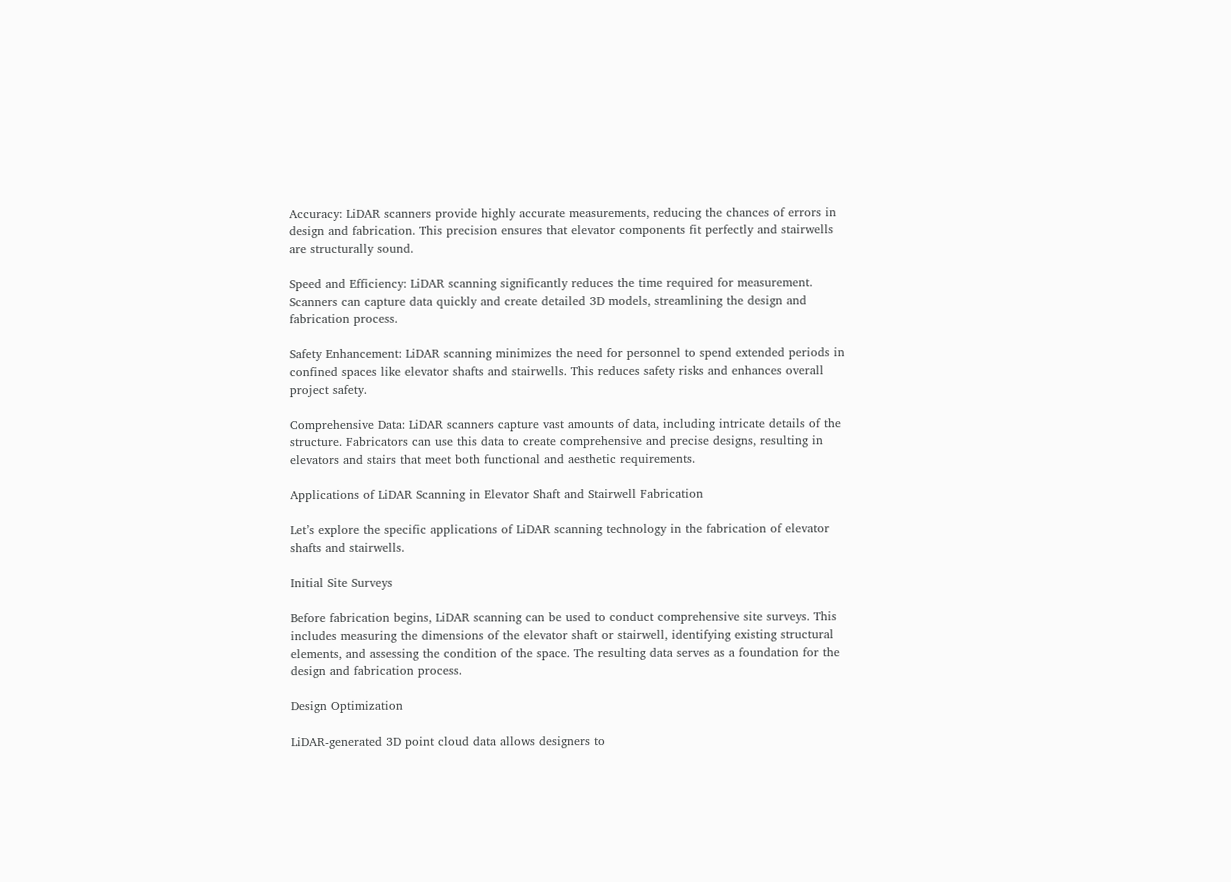Accuracy: LiDAR scanners provide highly accurate measurements, reducing the chances of errors in design and fabrication. This precision ensures that elevator components fit perfectly and stairwells are structurally sound.

Speed and Efficiency: LiDAR scanning significantly reduces the time required for measurement. Scanners can capture data quickly and create detailed 3D models, streamlining the design and fabrication process.

Safety Enhancement: LiDAR scanning minimizes the need for personnel to spend extended periods in confined spaces like elevator shafts and stairwells. This reduces safety risks and enhances overall project safety.

Comprehensive Data: LiDAR scanners capture vast amounts of data, including intricate details of the structure. Fabricators can use this data to create comprehensive and precise designs, resulting in elevators and stairs that meet both functional and aesthetic requirements.

Applications of LiDAR Scanning in Elevator Shaft and Stairwell Fabrication

Let’s explore the specific applications of LiDAR scanning technology in the fabrication of elevator shafts and stairwells.

Initial Site Surveys

Before fabrication begins, LiDAR scanning can be used to conduct comprehensive site surveys. This includes measuring the dimensions of the elevator shaft or stairwell, identifying existing structural elements, and assessing the condition of the space. The resulting data serves as a foundation for the design and fabrication process.

Design Optimization

LiDAR-generated 3D point cloud data allows designers to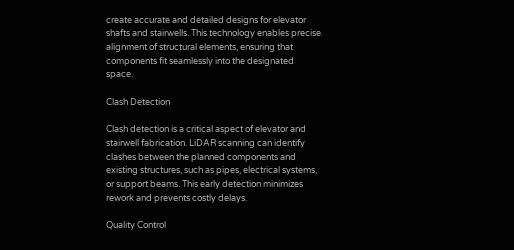create accurate and detailed designs for elevator shafts and stairwells. This technology enables precise alignment of structural elements, ensuring that components fit seamlessly into the designated space.

Clash Detection

Clash detection is a critical aspect of elevator and stairwell fabrication. LiDAR scanning can identify clashes between the planned components and existing structures, such as pipes, electrical systems, or support beams. This early detection minimizes rework and prevents costly delays.

Quality Control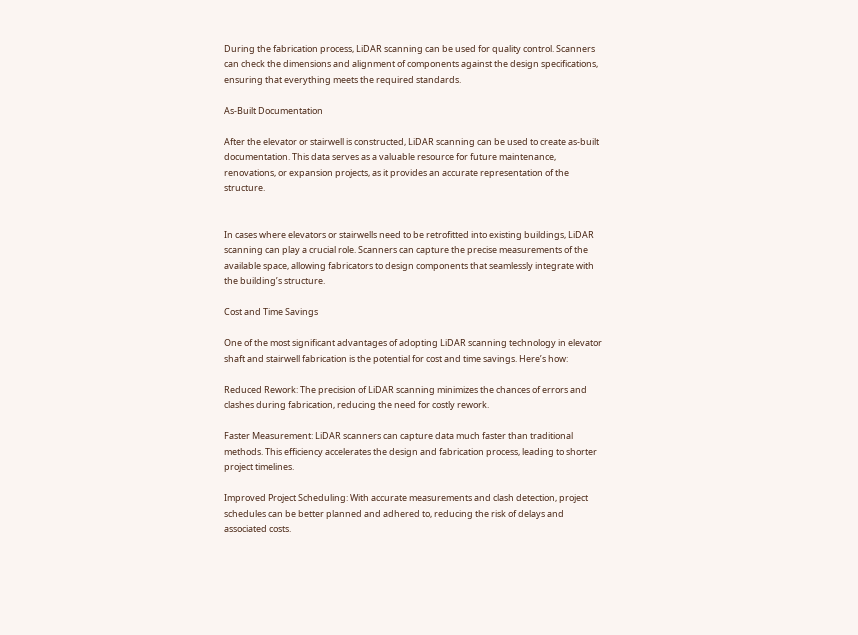During the fabrication process, LiDAR scanning can be used for quality control. Scanners can check the dimensions and alignment of components against the design specifications, ensuring that everything meets the required standards.

As-Built Documentation

After the elevator or stairwell is constructed, LiDAR scanning can be used to create as-built documentation. This data serves as a valuable resource for future maintenance, renovations, or expansion projects, as it provides an accurate representation of the structure.


In cases where elevators or stairwells need to be retrofitted into existing buildings, LiDAR scanning can play a crucial role. Scanners can capture the precise measurements of the available space, allowing fabricators to design components that seamlessly integrate with the building’s structure.

Cost and Time Savings

One of the most significant advantages of adopting LiDAR scanning technology in elevator shaft and stairwell fabrication is the potential for cost and time savings. Here’s how:

Reduced Rework: The precision of LiDAR scanning minimizes the chances of errors and clashes during fabrication, reducing the need for costly rework.

Faster Measurement: LiDAR scanners can capture data much faster than traditional methods. This efficiency accelerates the design and fabrication process, leading to shorter project timelines.

Improved Project Scheduling: With accurate measurements and clash detection, project schedules can be better planned and adhered to, reducing the risk of delays and associated costs.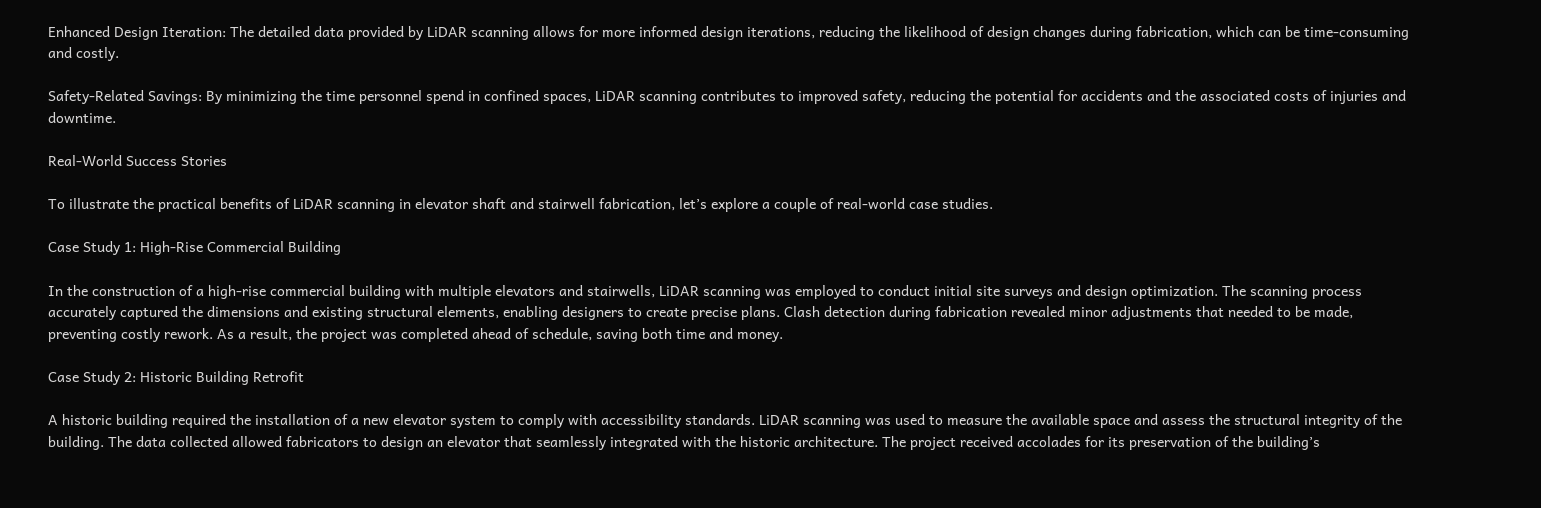Enhanced Design Iteration: The detailed data provided by LiDAR scanning allows for more informed design iterations, reducing the likelihood of design changes during fabrication, which can be time-consuming and costly.

Safety-Related Savings: By minimizing the time personnel spend in confined spaces, LiDAR scanning contributes to improved safety, reducing the potential for accidents and the associated costs of injuries and downtime.

Real-World Success Stories

To illustrate the practical benefits of LiDAR scanning in elevator shaft and stairwell fabrication, let’s explore a couple of real-world case studies.

Case Study 1: High-Rise Commercial Building

In the construction of a high-rise commercial building with multiple elevators and stairwells, LiDAR scanning was employed to conduct initial site surveys and design optimization. The scanning process accurately captured the dimensions and existing structural elements, enabling designers to create precise plans. Clash detection during fabrication revealed minor adjustments that needed to be made, preventing costly rework. As a result, the project was completed ahead of schedule, saving both time and money.

Case Study 2: Historic Building Retrofit

A historic building required the installation of a new elevator system to comply with accessibility standards. LiDAR scanning was used to measure the available space and assess the structural integrity of the building. The data collected allowed fabricators to design an elevator that seamlessly integrated with the historic architecture. The project received accolades for its preservation of the building’s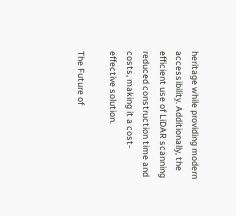heritage while providing modern accessibility. Additionally, the efficient use of LiDAR scanning reduced construction time and costs, making it a cost-effective solution.

The Future of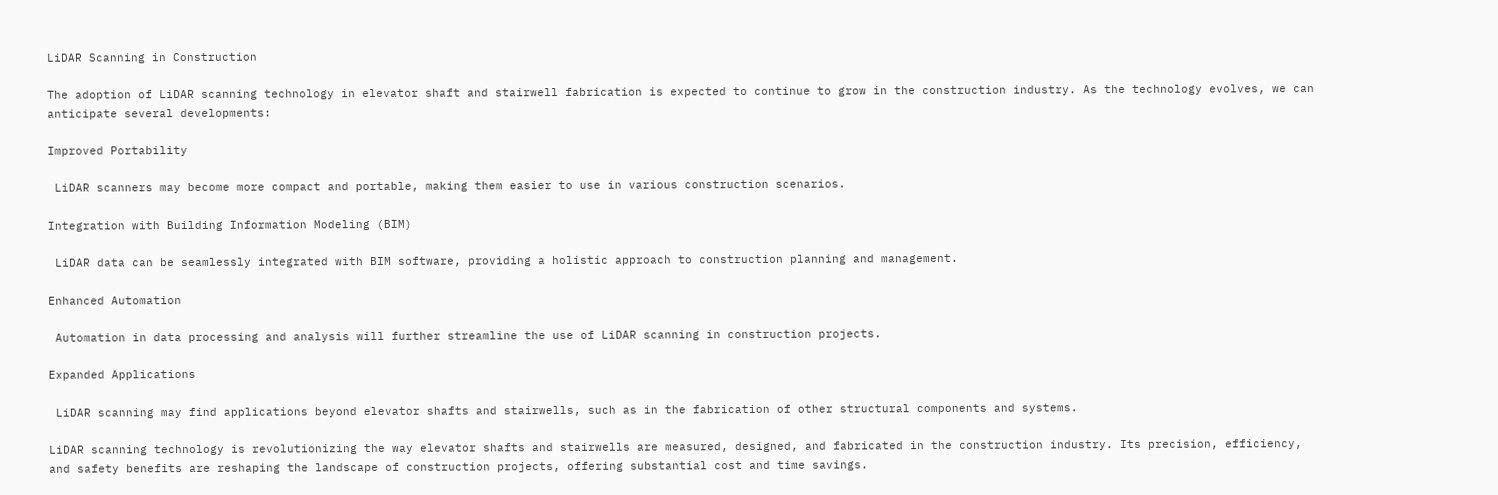LiDAR Scanning in Construction

The adoption of LiDAR scanning technology in elevator shaft and stairwell fabrication is expected to continue to grow in the construction industry. As the technology evolves, we can anticipate several developments:

Improved Portability

 LiDAR scanners may become more compact and portable, making them easier to use in various construction scenarios.

Integration with Building Information Modeling (BIM)

 LiDAR data can be seamlessly integrated with BIM software, providing a holistic approach to construction planning and management.

Enhanced Automation

 Automation in data processing and analysis will further streamline the use of LiDAR scanning in construction projects.

Expanded Applications

 LiDAR scanning may find applications beyond elevator shafts and stairwells, such as in the fabrication of other structural components and systems.

LiDAR scanning technology is revolutionizing the way elevator shafts and stairwells are measured, designed, and fabricated in the construction industry. Its precision, efficiency, and safety benefits are reshaping the landscape of construction projects, offering substantial cost and time savings.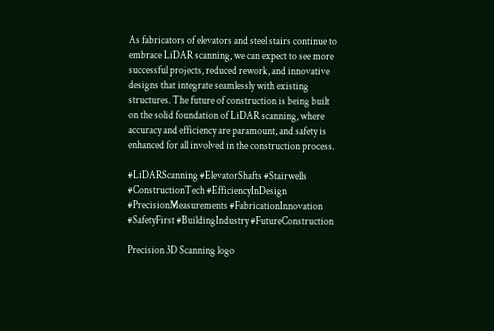As fabricators of elevators and steel stairs continue to embrace LiDAR scanning, we can expect to see more successful projects, reduced rework, and innovative designs that integrate seamlessly with existing structures. The future of construction is being built on the solid foundation of LiDAR scanning, where accuracy and efficiency are paramount, and safety is enhanced for all involved in the construction process.

#LiDARScanning #ElevatorShafts #Stairwells #ConstructionTech #EfficiencyInDesign #PrecisionMeasurements #FabricationInnovation #SafetyFirst #BuildingIndustry #FutureConstruction

Precision 3D Scanning logo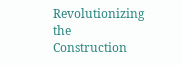Revolutionizing the Construction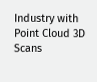Industry with Point Cloud 3D Scans